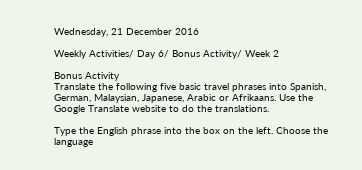Wednesday, 21 December 2016

Weekly Activities/ Day 6/ Bonus Activity/ Week 2

Bonus Activity
Translate the following five basic travel phrases into Spanish, German, Malaysian, Japanese, Arabic or Afrikaans. Use the Google Translate website to do the translations.

Type the English phrase into the box on the left. Choose the language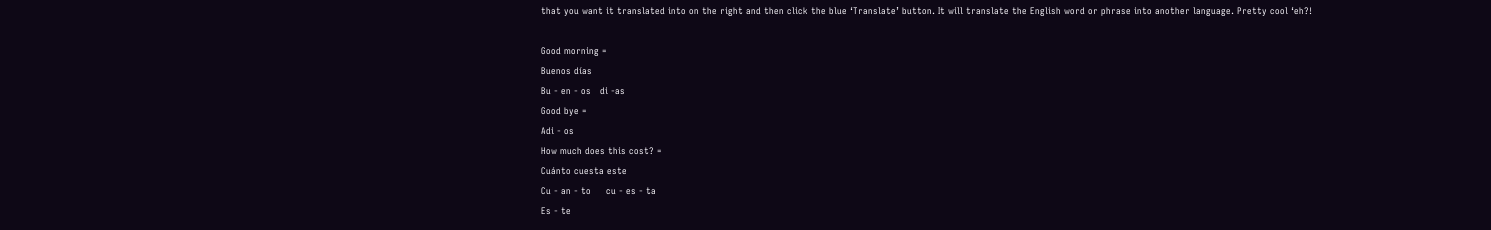that you want it translated into on the right and then click the blue ‘Translate’ button. It will translate the English word or phrase into another language. Pretty cool ‘eh?!

Good morning =
Buenos días
Bu - en - os   di -as
Good bye =
Adi - os
How much does this cost? =
Cuánto cuesta este
Cu - an - to     cu - es - ta
Es - te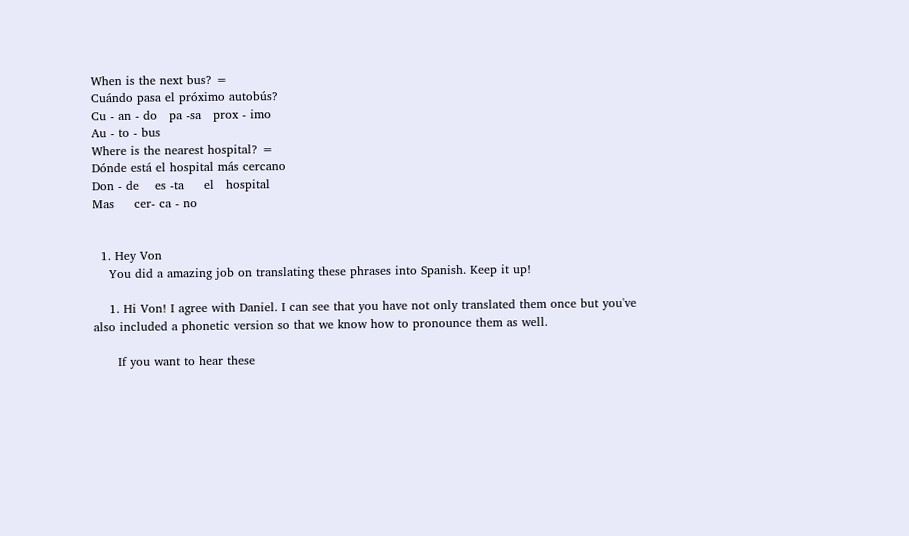When is the next bus? =
Cuándo pasa el próximo autobús?
Cu - an - do   pa -sa   prox - imo
Au - to - bus
Where is the nearest hospital? =
Dónde está el hospital más cercano
Don - de    es -ta     el   hospital
Mas     cer- ca - no


  1. Hey Von
    You did a amazing job on translating these phrases into Spanish. Keep it up!

    1. Hi Von! I agree with Daniel. I can see that you have not only translated them once but you've also included a phonetic version so that we know how to pronounce them as well.

      If you want to hear these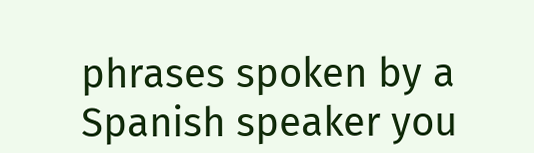phrases spoken by a Spanish speaker you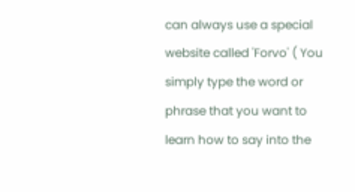can always use a special website called 'Forvo' ( You simply type the word or phrase that you want to learn how to say into the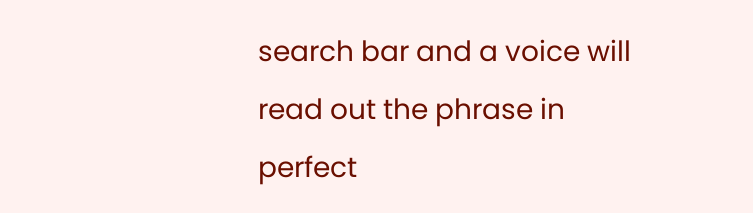search bar and a voice will read out the phrase in perfect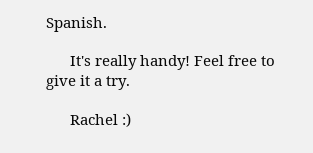Spanish.

      It's really handy! Feel free to give it a try.

      Rachel :)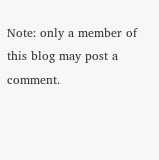Note: only a member of this blog may post a comment.